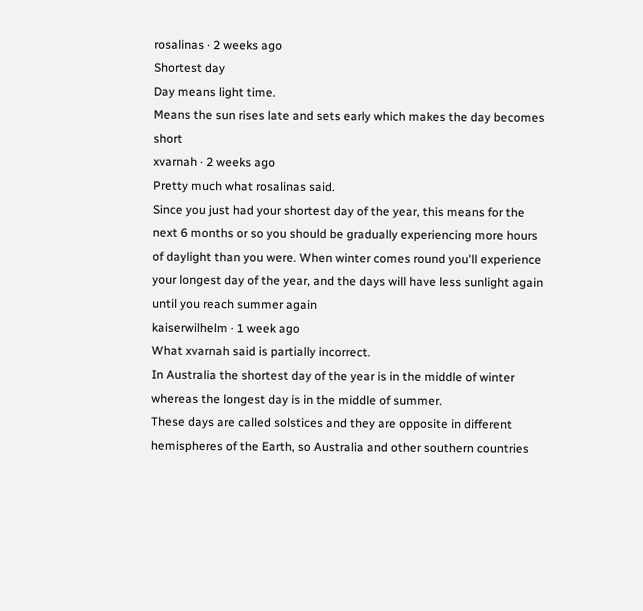rosalinas · 2 weeks ago
Shortest day
Day means light time.
Means the sun rises late and sets early which makes the day becomes short
xvarnah · 2 weeks ago
Pretty much what rosalinas said.
Since you just had your shortest day of the year, this means for the next 6 months or so you should be gradually experiencing more hours of daylight than you were. When winter comes round you'll experience your longest day of the year, and the days will have less sunlight again until you reach summer again
kaiserwilhelm · 1 week ago
What xvarnah said is partially incorrect.
In Australia the shortest day of the year is in the middle of winter whereas the longest day is in the middle of summer.
These days are called solstices and they are opposite in different hemispheres of the Earth, so Australia and other southern countries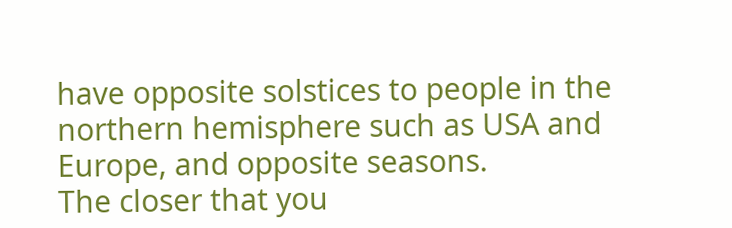have opposite solstices to people in the northern hemisphere such as USA and Europe, and opposite seasons.
The closer that you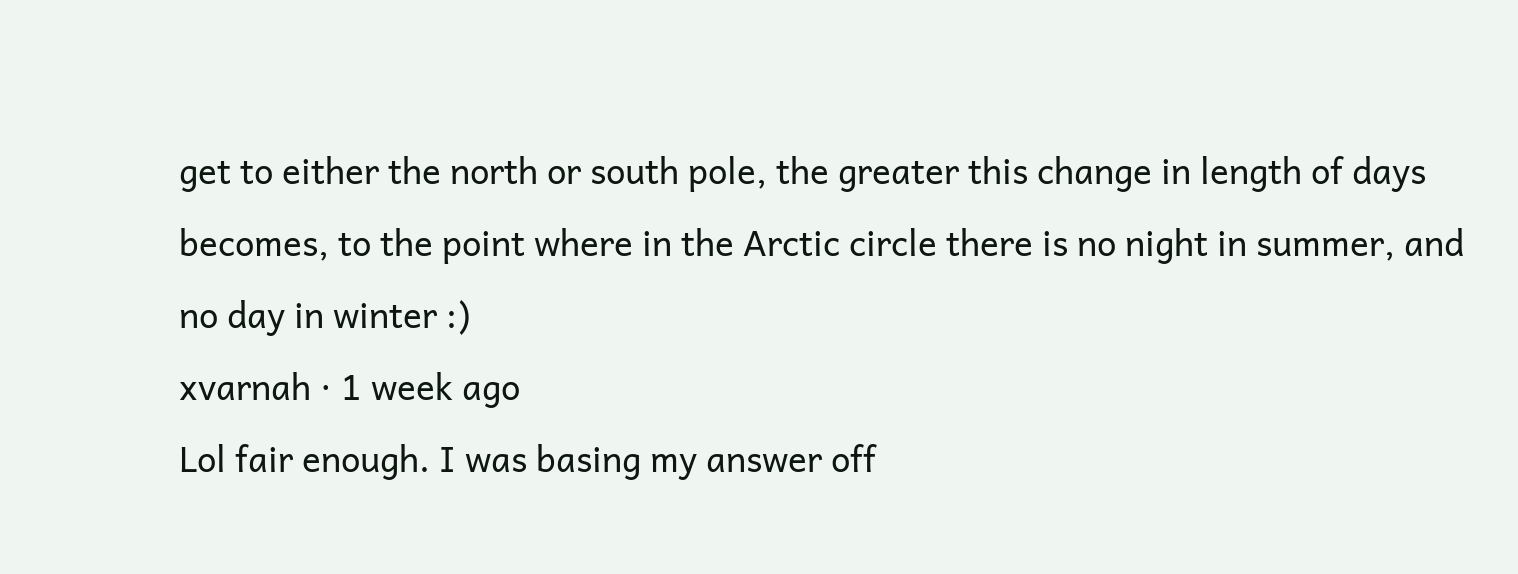get to either the north or south pole, the greater this change in length of days becomes, to the point where in the Arctic circle there is no night in summer, and no day in winter :)
xvarnah · 1 week ago
Lol fair enough. I was basing my answer off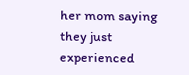her mom saying they just experienced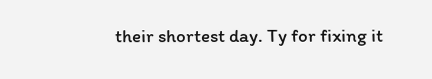their shortest day. Ty for fixing it